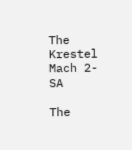The Krestel Mach 2-SA

The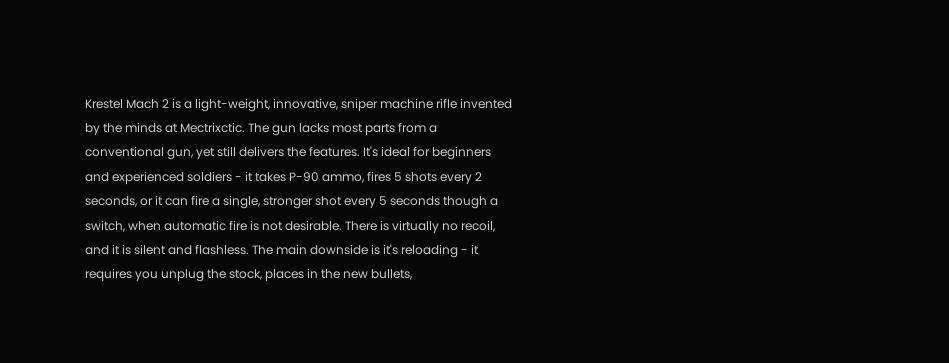Krestel Mach 2 is a light-weight, innovative, sniper machine rifle invented by the minds at Mectrixctic. The gun lacks most parts from a conventional gun, yet still delivers the features. It's ideal for beginners and experienced soldiers - it takes P-90 ammo, fires 5 shots every 2 seconds, or it can fire a single, stronger shot every 5 seconds though a switch, when automatic fire is not desirable. There is virtually no recoil, and it is silent and flashless. The main downside is it's reloading - it requires you unplug the stock, places in the new bullets,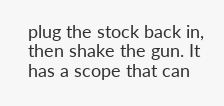plug the stock back in, then shake the gun. It has a scope that can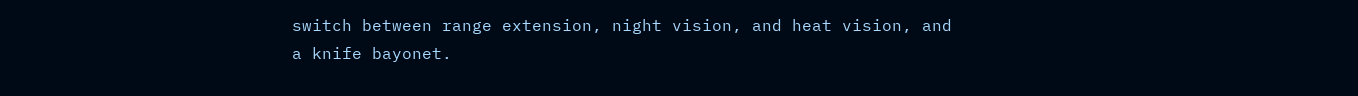switch between range extension, night vision, and heat vision, and a knife bayonet.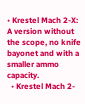• Krestel Mach 2-X: A version without the scope, no knife bayonet and with a smaller ammo capacity.
  • Krestel Mach 2-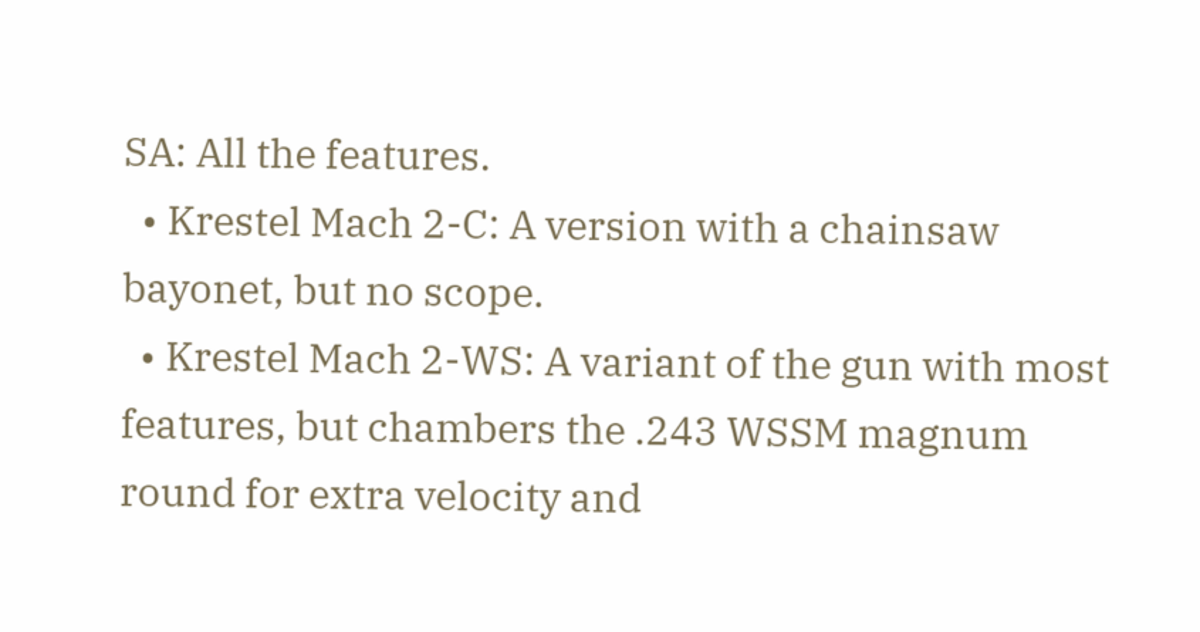SA: All the features.
  • Krestel Mach 2-C: A version with a chainsaw bayonet, but no scope.
  • Krestel Mach 2-WS: A variant of the gun with most features, but chambers the .243 WSSM magnum round for extra velocity and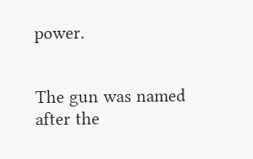power.


The gun was named after the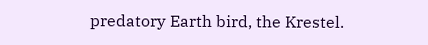predatory Earth bird, the Krestel.